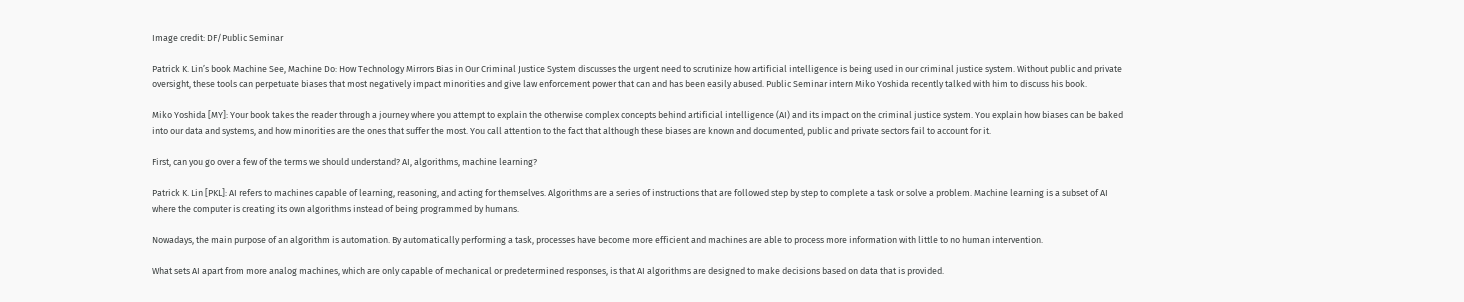Image credit: DF/Public Seminar

Patrick K. Lin’s book Machine See, Machine Do: How Technology Mirrors Bias in Our Criminal Justice System discusses the urgent need to scrutinize how artificial intelligence is being used in our criminal justice system. Without public and private oversight, these tools can perpetuate biases that most negatively impact minorities and give law enforcement power that can and has been easily abused. Public Seminar intern Miko Yoshida recently talked with him to discuss his book.

Miko Yoshida [MY]: Your book takes the reader through a journey where you attempt to explain the otherwise complex concepts behind artificial intelligence (AI) and its impact on the criminal justice system. You explain how biases can be baked into our data and systems, and how minorities are the ones that suffer the most. You call attention to the fact that although these biases are known and documented, public and private sectors fail to account for it.

First, can you go over a few of the terms we should understand? AI, algorithms, machine learning?

Patrick K. Lin [PKL]: AI refers to machines capable of learning, reasoning, and acting for themselves. Algorithms are a series of instructions that are followed step by step to complete a task or solve a problem. Machine learning is a subset of AI where the computer is creating its own algorithms instead of being programmed by humans.

Nowadays, the main purpose of an algorithm is automation. By automatically performing a task, processes have become more efficient and machines are able to process more information with little to no human intervention.

What sets AI apart from more analog machines, which are only capable of mechanical or predetermined responses, is that AI algorithms are designed to make decisions based on data that is provided.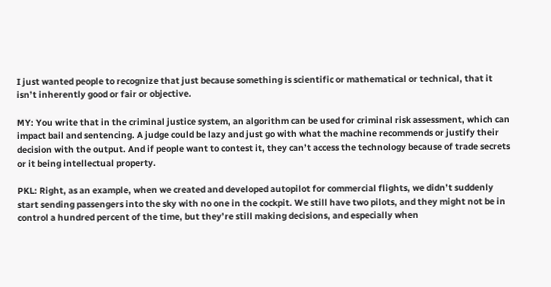I just wanted people to recognize that just because something is scientific or mathematical or technical, that it isn’t inherently good or fair or objective.

MY: You write that in the criminal justice system, an algorithm can be used for criminal risk assessment, which can impact bail and sentencing. A judge could be lazy and just go with what the machine recommends or justify their decision with the output. And if people want to contest it, they can’t access the technology because of trade secrets or it being intellectual property.

PKL: Right, as an example, when we created and developed autopilot for commercial flights, we didn’t suddenly start sending passengers into the sky with no one in the cockpit. We still have two pilots, and they might not be in control a hundred percent of the time, but they’re still making decisions, and especially when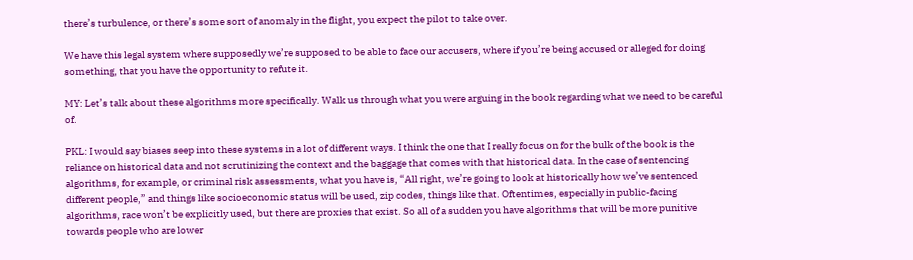there’s turbulence, or there’s some sort of anomaly in the flight, you expect the pilot to take over.

We have this legal system where supposedly we’re supposed to be able to face our accusers, where if you’re being accused or alleged for doing something, that you have the opportunity to refute it.

MY: Let’s talk about these algorithms more specifically. Walk us through what you were arguing in the book regarding what we need to be careful of.

PKL: I would say biases seep into these systems in a lot of different ways. I think the one that I really focus on for the bulk of the book is the reliance on historical data and not scrutinizing the context and the baggage that comes with that historical data. In the case of sentencing algorithms, for example, or criminal risk assessments, what you have is, “All right, we’re going to look at historically how we’ve sentenced different people,” and things like socioeconomic status will be used, zip codes, things like that. Oftentimes, especially in public-facing algorithms, race won’t be explicitly used, but there are proxies that exist. So all of a sudden you have algorithms that will be more punitive towards people who are lower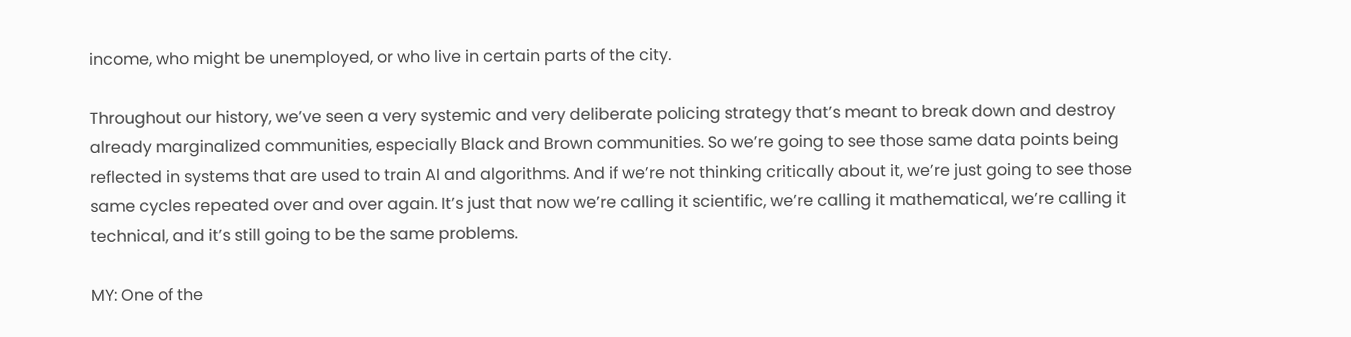income, who might be unemployed, or who live in certain parts of the city.

Throughout our history, we’ve seen a very systemic and very deliberate policing strategy that’s meant to break down and destroy already marginalized communities, especially Black and Brown communities. So we’re going to see those same data points being reflected in systems that are used to train AI and algorithms. And if we’re not thinking critically about it, we’re just going to see those same cycles repeated over and over again. It’s just that now we’re calling it scientific, we’re calling it mathematical, we’re calling it technical, and it’s still going to be the same problems.

MY: One of the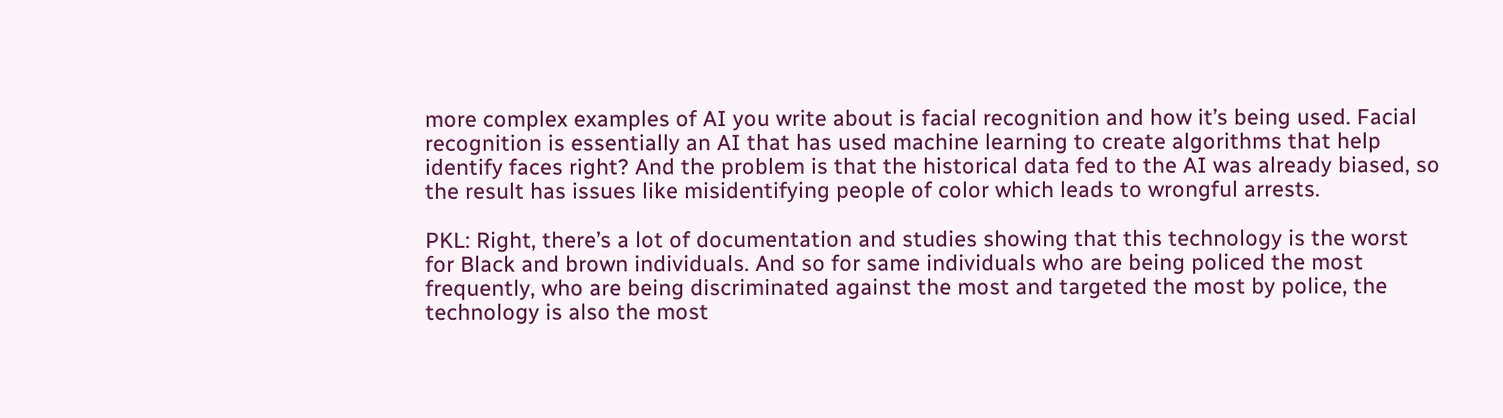more complex examples of AI you write about is facial recognition and how it’s being used. Facial recognition is essentially an AI that has used machine learning to create algorithms that help identify faces right? And the problem is that the historical data fed to the AI was already biased, so the result has issues like misidentifying people of color which leads to wrongful arrests.

PKL: Right, there’s a lot of documentation and studies showing that this technology is the worst for Black and brown individuals. And so for same individuals who are being policed the most frequently, who are being discriminated against the most and targeted the most by police, the technology is also the most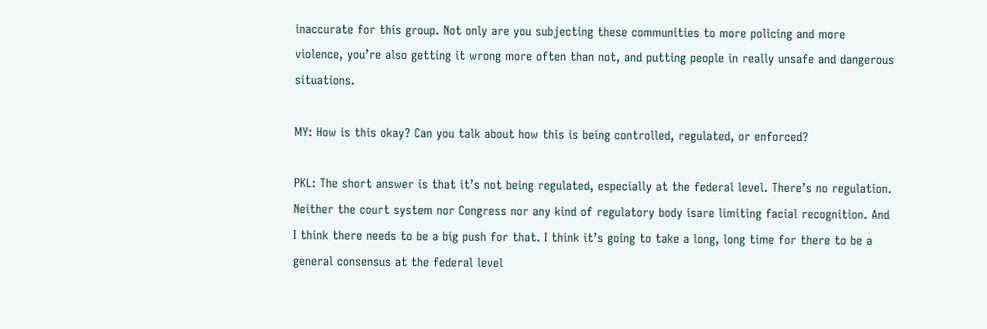inaccurate for this group. Not only are you subjecting these communities to more policing and more violence, you’re also getting it wrong more often than not, and putting people in really unsafe and dangerous situations.

MY: How is this okay? Can you talk about how this is being controlled, regulated, or enforced?

PKL: The short answer is that it’s not being regulated, especially at the federal level. There’s no regulation. Neither the court system nor Congress nor any kind of regulatory body isare limiting facial recognition. And I think there needs to be a big push for that. I think it’s going to take a long, long time for there to be a general consensus at the federal level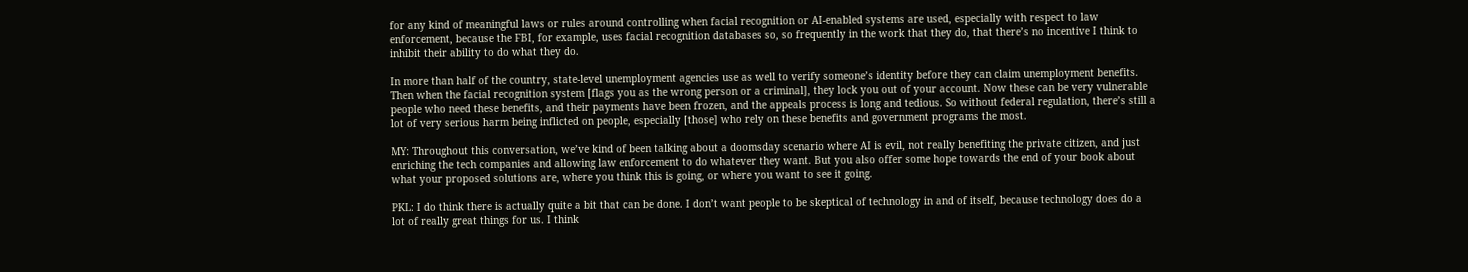for any kind of meaningful laws or rules around controlling when facial recognition or AI-enabled systems are used, especially with respect to law enforcement, because the FBI, for example, uses facial recognition databases so, so frequently in the work that they do, that there’s no incentive I think to inhibit their ability to do what they do.

In more than half of the country, state-level unemployment agencies use as well to verify someone’s identity before they can claim unemployment benefits. Then when the facial recognition system [flags you as the wrong person or a criminal], they lock you out of your account. Now these can be very vulnerable people who need these benefits, and their payments have been frozen, and the appeals process is long and tedious. So without federal regulation, there’s still a lot of very serious harm being inflicted on people, especially [those] who rely on these benefits and government programs the most.

MY: Throughout this conversation, we’ve kind of been talking about a doomsday scenario where AI is evil, not really benefiting the private citizen, and just enriching the tech companies and allowing law enforcement to do whatever they want. But you also offer some hope towards the end of your book about what your proposed solutions are, where you think this is going, or where you want to see it going.

PKL: I do think there is actually quite a bit that can be done. I don’t want people to be skeptical of technology in and of itself, because technology does do a lot of really great things for us. I think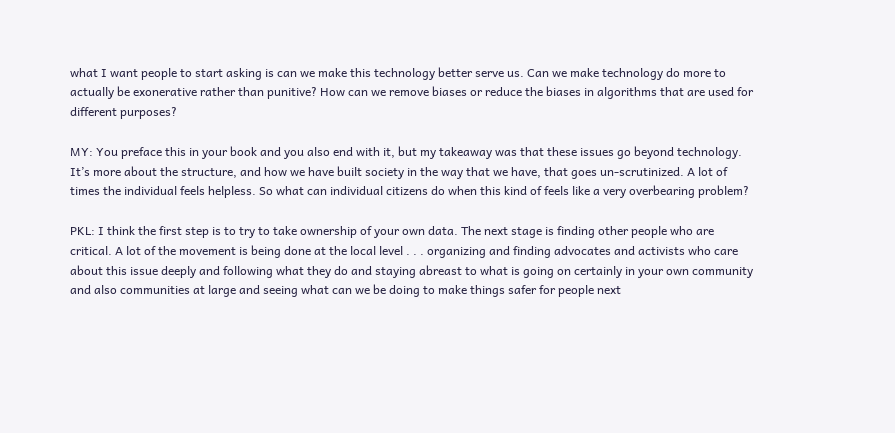what I want people to start asking is can we make this technology better serve us. Can we make technology do more to actually be exonerative rather than punitive? How can we remove biases or reduce the biases in algorithms that are used for different purposes?

MY: You preface this in your book and you also end with it, but my takeaway was that these issues go beyond technology. It’s more about the structure, and how we have built society in the way that we have, that goes un-scrutinized. A lot of times the individual feels helpless. So what can individual citizens do when this kind of feels like a very overbearing problem?

PKL: I think the first step is to try to take ownership of your own data. The next stage is finding other people who are critical. A lot of the movement is being done at the local level . . . organizing and finding advocates and activists who care about this issue deeply and following what they do and staying abreast to what is going on certainly in your own community and also communities at large and seeing what can we be doing to make things safer for people next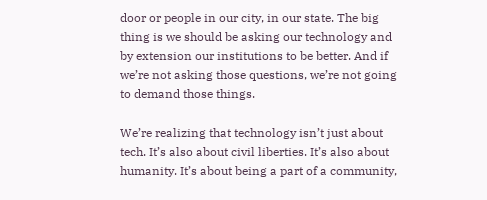door or people in our city, in our state. The big thing is we should be asking our technology and by extension our institutions to be better. And if we’re not asking those questions, we’re not going to demand those things.

We’re realizing that technology isn’t just about tech. It’s also about civil liberties. It’s also about humanity. It’s about being a part of a community,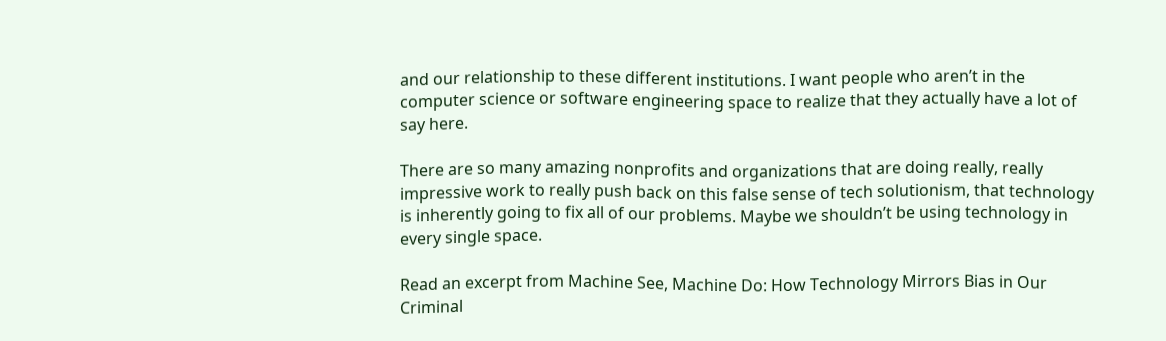and our relationship to these different institutions. I want people who aren’t in the computer science or software engineering space to realize that they actually have a lot of say here.

There are so many amazing nonprofits and organizations that are doing really, really impressive work to really push back on this false sense of tech solutionism, that technology is inherently going to fix all of our problems. Maybe we shouldn’t be using technology in every single space.

Read an excerpt from Machine See, Machine Do: How Technology Mirrors Bias in Our Criminal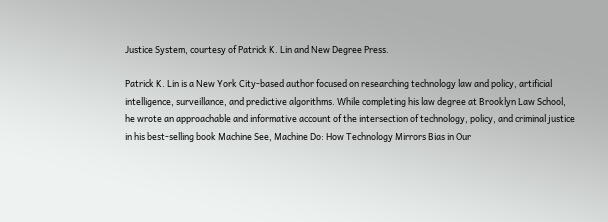Justice System, courtesy of Patrick K. Lin and New Degree Press.

Patrick K. Lin is a New York City-based author focused on researching technology law and policy, artificial intelligence, surveillance, and predictive algorithms. While completing his law degree at Brooklyn Law School, he wrote an approachable and informative account of the intersection of technology, policy, and criminal justice in his best-selling book Machine See, Machine Do: How Technology Mirrors Bias in Our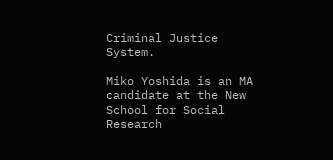Criminal Justice System.

Miko Yoshida is an MA candidate at the New School for Social Research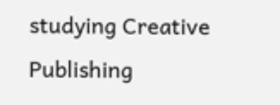studying Creative Publishing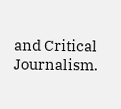and Critical Journalism.